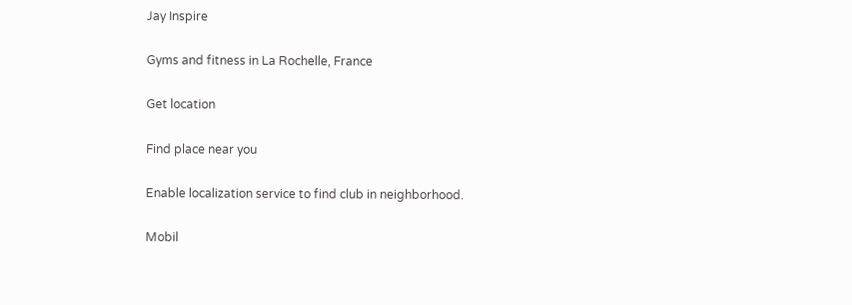Jay Inspire

Gyms and fitness in La Rochelle, France

Get location

Find place near you

Enable localization service to find club in neighborhood.

Mobil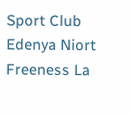Sport Club
Edenya Niort
Freeness La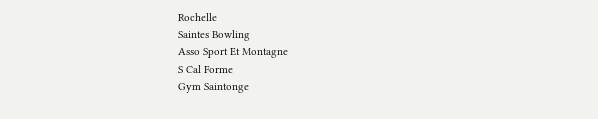Rochelle
Saintes Bowling
Asso Sport Et Montagne
S Cal Forme
Gym Saintonge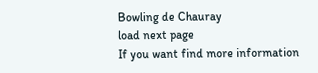Bowling de Chauray
load next page
If you want find more information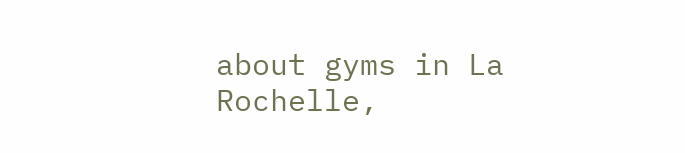about gyms in La Rochelle,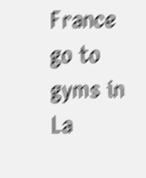France go to gyms in La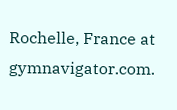Rochelle, France at gymnavigator.com.